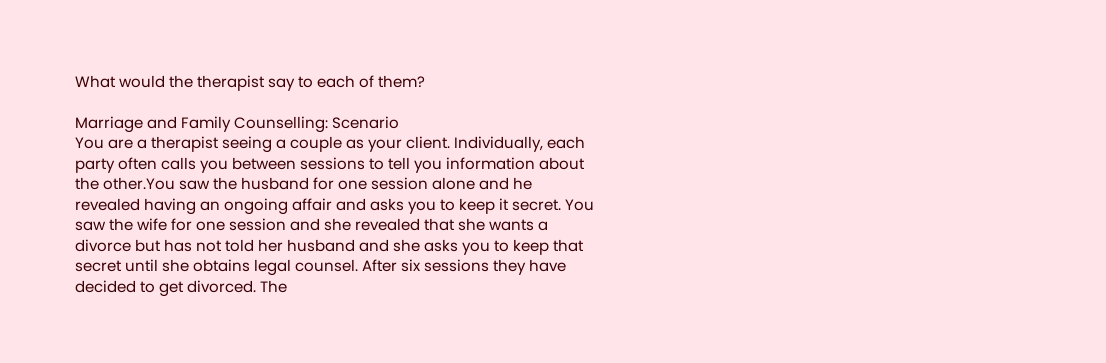What would the therapist say to each of them?

Marriage and Family Counselling: Scenario
You are a therapist seeing a couple as your client. Individually, each party often calls you between sessions to tell you information about the other.You saw the husband for one session alone and he revealed having an ongoing affair and asks you to keep it secret. You saw the wife for one session and she revealed that she wants a divorce but has not told her husband and she asks you to keep that secret until she obtains legal counsel. After six sessions they have decided to get divorced. The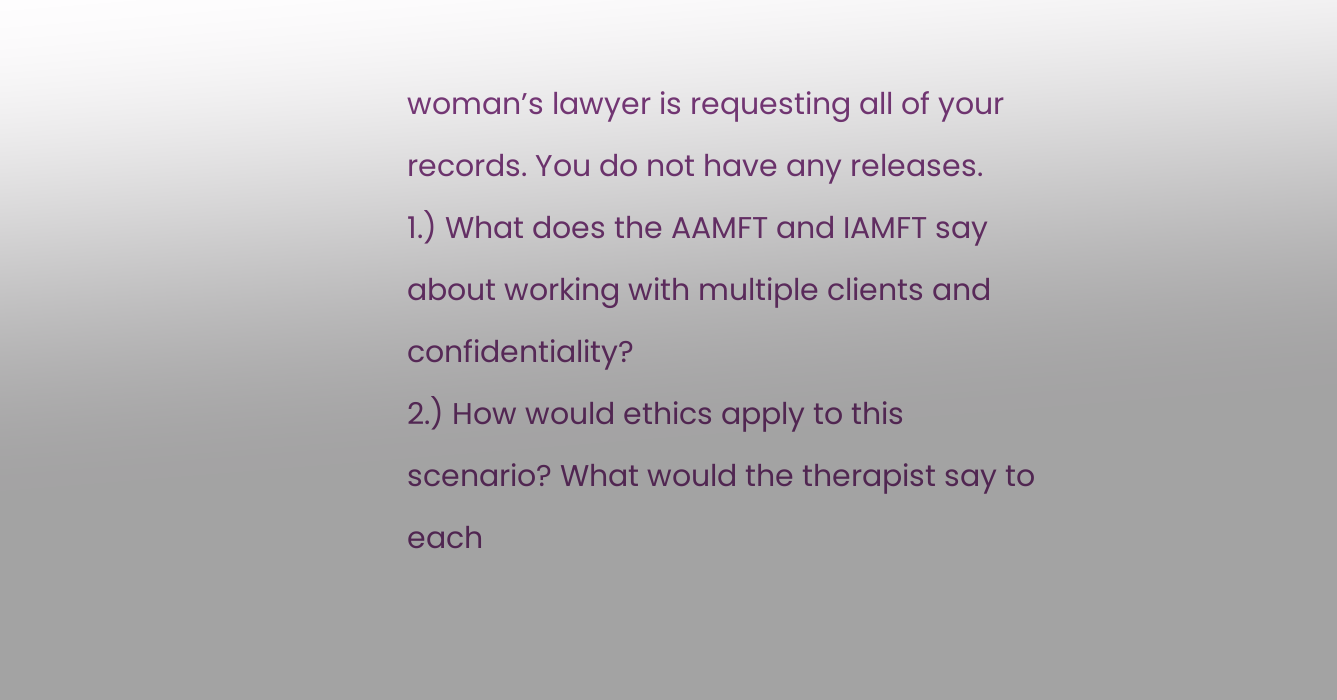woman’s lawyer is requesting all of your records. You do not have any releases.
1.) What does the AAMFT and IAMFT say about working with multiple clients and confidentiality?
2.) How would ethics apply to this scenario? What would the therapist say to each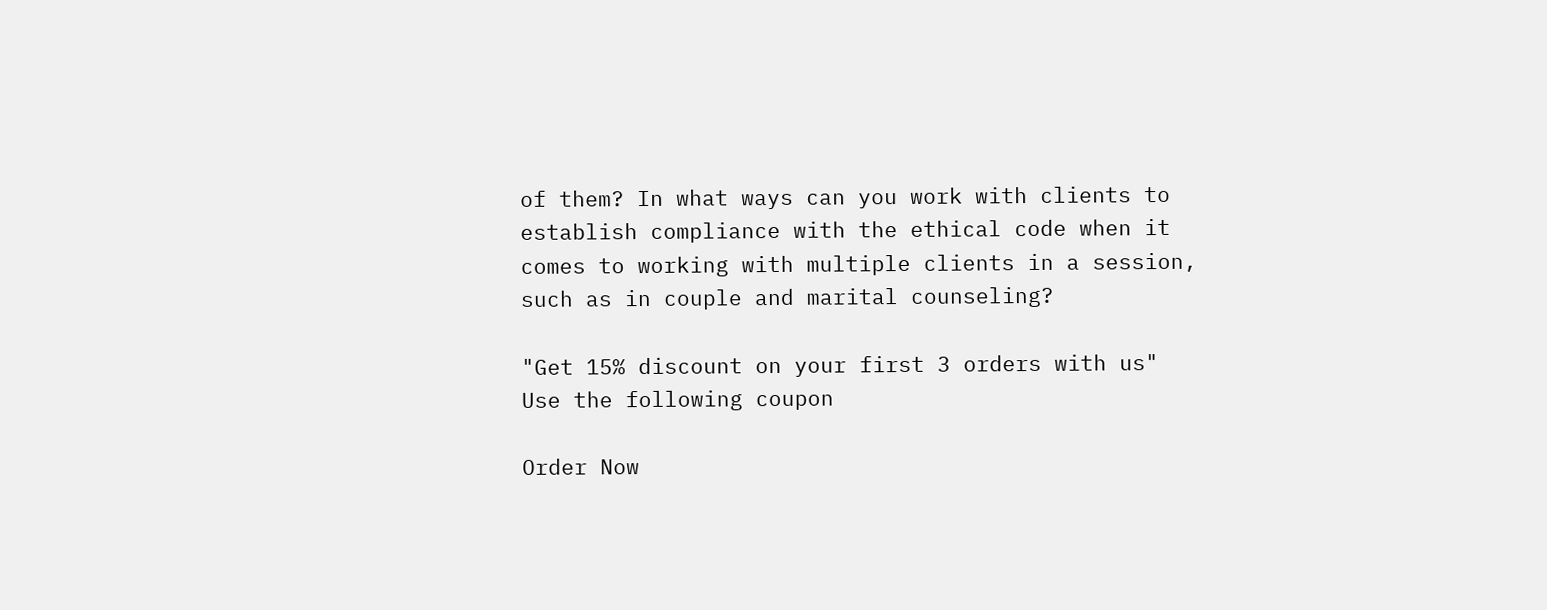of them? In what ways can you work with clients to establish compliance with the ethical code when it comes to working with multiple clients in a session, such as in couple and marital counseling?

"Get 15% discount on your first 3 orders with us"
Use the following coupon

Order Now